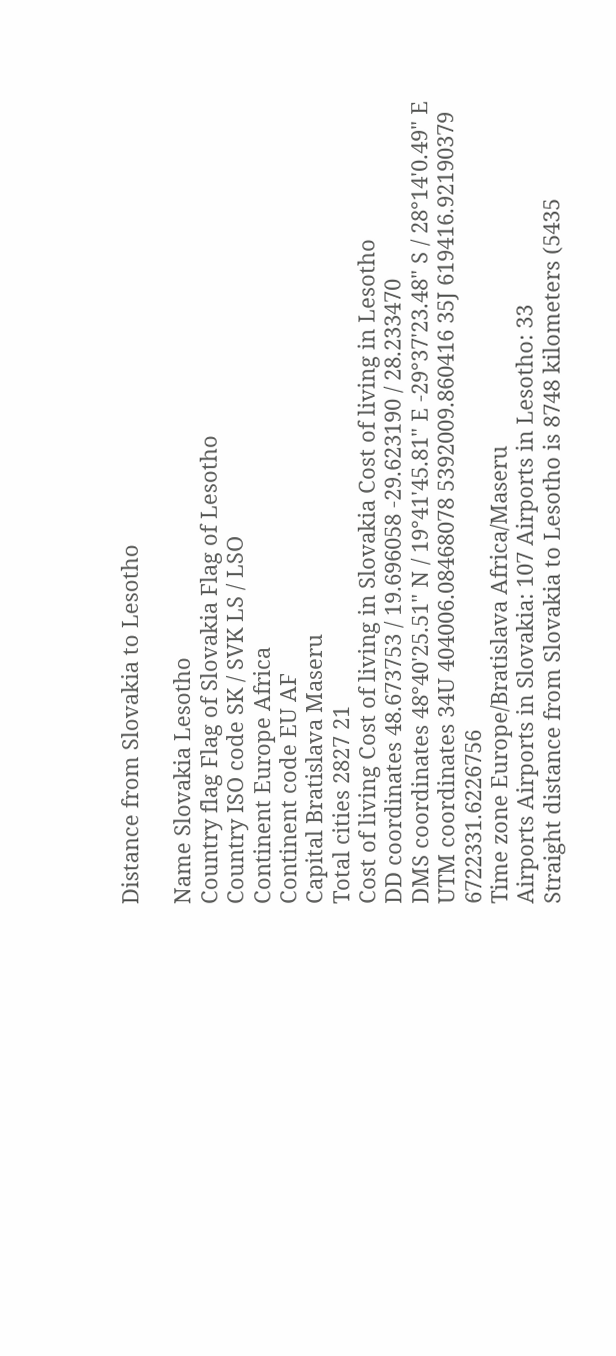Distance from Slovakia to Lesotho

Name Slovakia Lesotho
Country flag Flag of Slovakia Flag of Lesotho
Country ISO code SK / SVK LS / LSO
Continent Europe Africa
Continent code EU AF
Capital Bratislava Maseru
Total cities 2827 21
Cost of living Cost of living in Slovakia Cost of living in Lesotho
DD coordinates 48.673753 / 19.696058 -29.623190 / 28.233470
DMS coordinates 48°40'25.51" N / 19°41'45.81" E -29°37'23.48" S / 28°14'0.49" E
UTM coordinates 34U 404006.08468078 5392009.860416 35J 619416.92190379 6722331.6226756
Time zone Europe/Bratislava Africa/Maseru
Airports Airports in Slovakia: 107 Airports in Lesotho: 33
Straight distance from Slovakia to Lesotho is 8748 kilometers (5435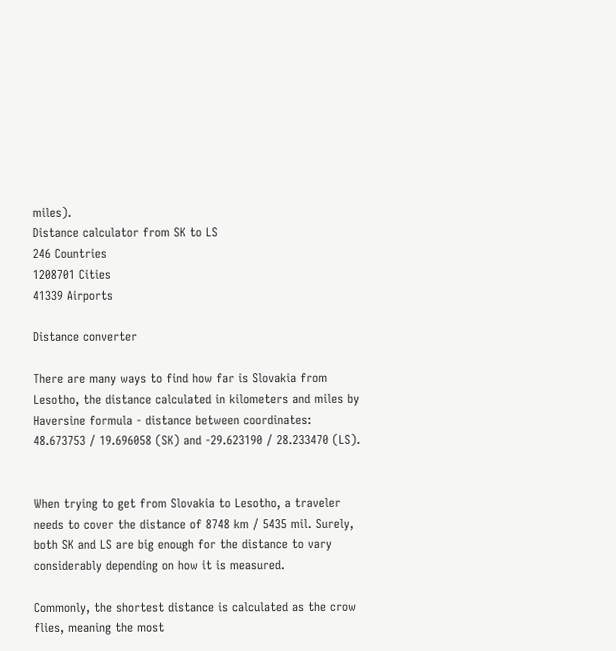miles).
Distance calculator from SK to LS
246 Countries
1208701 Cities
41339 Airports

Distance converter

There are many ways to find how far is Slovakia from Lesotho, the distance calculated in kilometers and miles by Haversine formula - distance between coordinates: 48.673753 / 19.696058 (SK) and -29.623190 / 28.233470 (LS).


When trying to get from Slovakia to Lesotho, a traveler needs to cover the distance of 8748 km / 5435 mil. Surely, both SK and LS are big enough for the distance to vary considerably depending on how it is measured.

Commonly, the shortest distance is calculated as the crow flies, meaning the most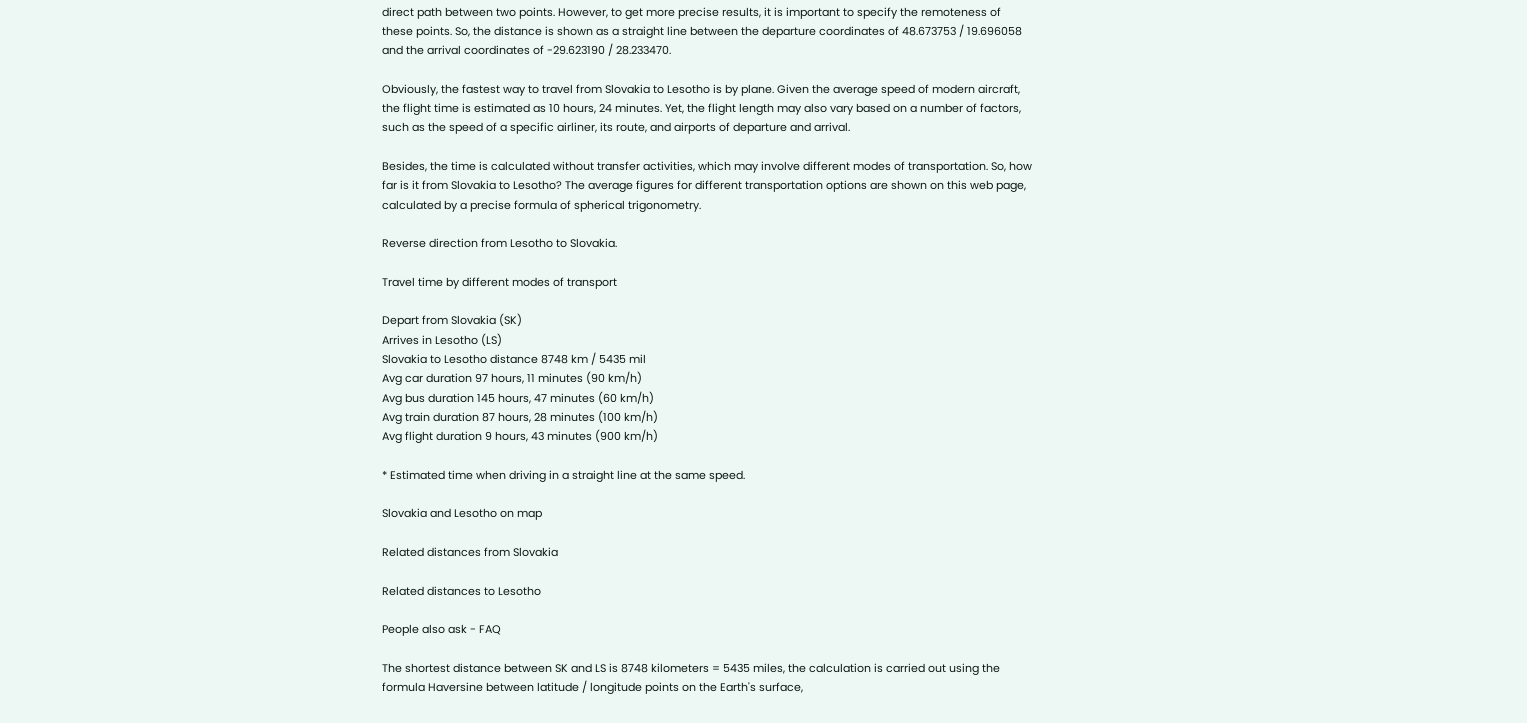direct path between two points. However, to get more precise results, it is important to specify the remoteness of these points. So, the distance is shown as a straight line between the departure coordinates of 48.673753 / 19.696058 and the arrival coordinates of -29.623190 / 28.233470.

Obviously, the fastest way to travel from Slovakia to Lesotho is by plane. Given the average speed of modern aircraft, the flight time is estimated as 10 hours, 24 minutes. Yet, the flight length may also vary based on a number of factors, such as the speed of a specific airliner, its route, and airports of departure and arrival.

Besides, the time is calculated without transfer activities, which may involve different modes of transportation. So, how far is it from Slovakia to Lesotho? The average figures for different transportation options are shown on this web page, calculated by a precise formula of spherical trigonometry.

Reverse direction from Lesotho to Slovakia.

Travel time by different modes of transport

Depart from Slovakia (SK)
Arrives in Lesotho (LS)
Slovakia to Lesotho distance 8748 km / 5435 mil
Avg car duration 97 hours, 11 minutes (90 km/h)
Avg bus duration 145 hours, 47 minutes (60 km/h)
Avg train duration 87 hours, 28 minutes (100 km/h)
Avg flight duration 9 hours, 43 minutes (900 km/h)

* Estimated time when driving in a straight line at the same speed.

Slovakia and Lesotho on map

Related distances from Slovakia

Related distances to Lesotho

People also ask - FAQ

The shortest distance between SK and LS is 8748 kilometers = 5435 miles, the calculation is carried out using the formula Haversine between latitude / longitude points on the Earth's surface,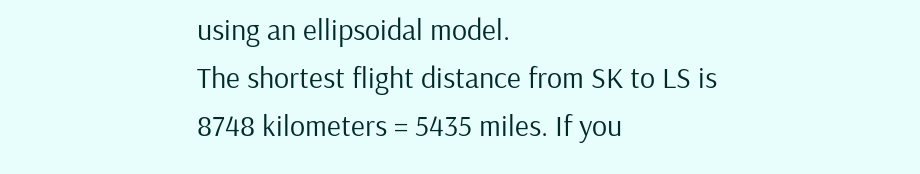using an ellipsoidal model.
The shortest flight distance from SK to LS is 8748 kilometers = 5435 miles. If you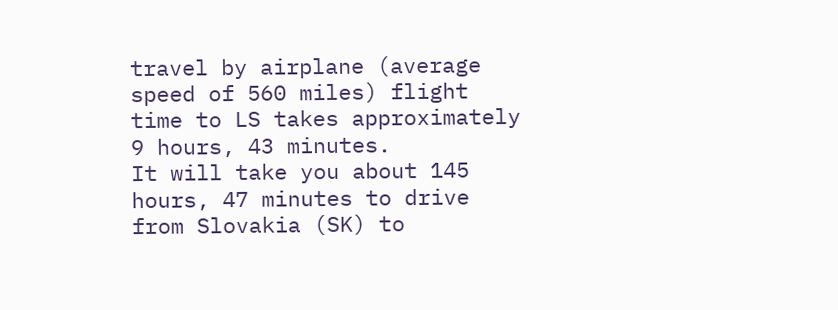travel by airplane (average speed of 560 miles) flight time to LS takes approximately 9 hours, 43 minutes.
It will take you about 145 hours, 47 minutes to drive from Slovakia (SK) to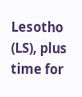Lesotho (LS), plus time for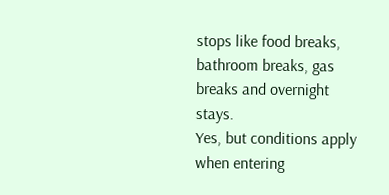stops like food breaks, bathroom breaks, gas breaks and overnight stays.
Yes, but conditions apply when entering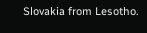Slovakia from Lesotho.